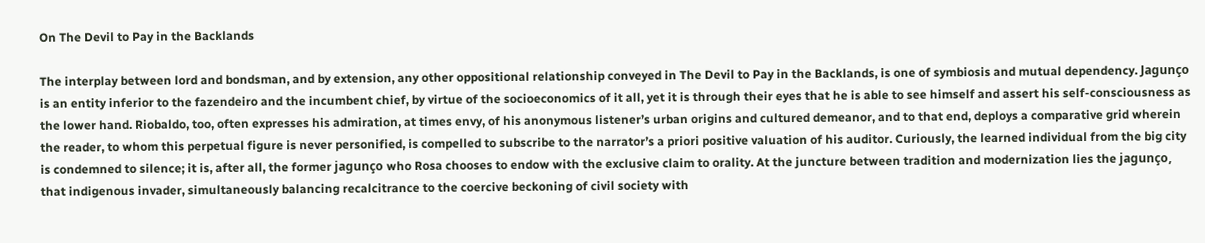On The Devil to Pay in the Backlands

The interplay between lord and bondsman, and by extension, any other oppositional relationship conveyed in The Devil to Pay in the Backlands, is one of symbiosis and mutual dependency. Jagunço is an entity inferior to the fazendeiro and the incumbent chief, by virtue of the socioeconomics of it all, yet it is through their eyes that he is able to see himself and assert his self-consciousness as the lower hand. Riobaldo, too, often expresses his admiration, at times envy, of his anonymous listener’s urban origins and cultured demeanor, and to that end, deploys a comparative grid wherein the reader, to whom this perpetual figure is never personified, is compelled to subscribe to the narrator’s a priori positive valuation of his auditor. Curiously, the learned individual from the big city is condemned to silence; it is, after all, the former jagunço who Rosa chooses to endow with the exclusive claim to orality. At the juncture between tradition and modernization lies the jagunço, that indigenous invader, simultaneously balancing recalcitrance to the coercive beckoning of civil society with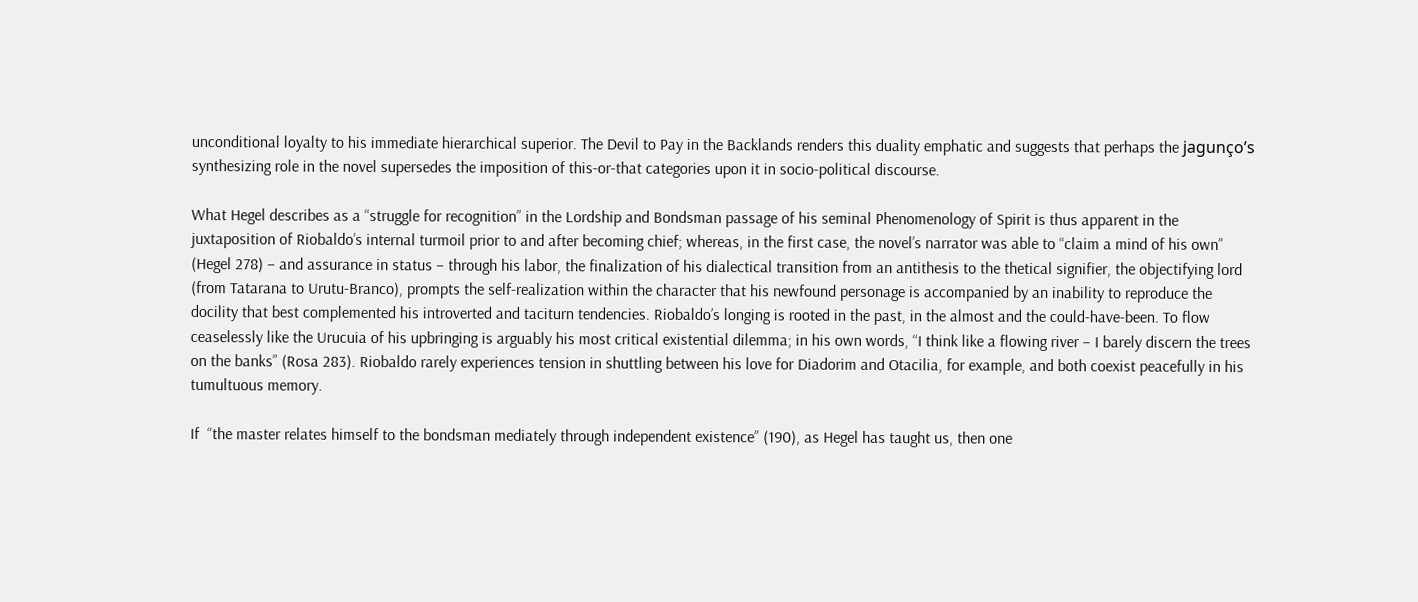unconditional loyalty to his immediate hierarchical superior. The Devil to Pay in the Backlands renders this duality emphatic and suggests that perhaps the jagunço’s synthesizing role in the novel supersedes the imposition of this-or-that categories upon it in socio-political discourse.

What Hegel describes as a “struggle for recognition” in the Lordship and Bondsman passage of his seminal Phenomenology of Spirit is thus apparent in the juxtaposition of Riobaldo’s internal turmoil prior to and after becoming chief; whereas, in the first case, the novel’s narrator was able to “claim a mind of his own” (Hegel 278) – and assurance in status – through his labor, the finalization of his dialectical transition from an antithesis to the thetical signifier, the objectifying lord (from Tatarana to Urutu-Branco), prompts the self-realization within the character that his newfound personage is accompanied by an inability to reproduce the docility that best complemented his introverted and taciturn tendencies. Riobaldo’s longing is rooted in the past, in the almost and the could-have-been. To flow ceaselessly like the Urucuia of his upbringing is arguably his most critical existential dilemma; in his own words, “I think like a flowing river – I barely discern the trees on the banks” (Rosa 283). Riobaldo rarely experiences tension in shuttling between his love for Diadorim and Otacilia, for example, and both coexist peacefully in his tumultuous memory.

If  “the master relates himself to the bondsman mediately through independent existence” (190), as Hegel has taught us, then one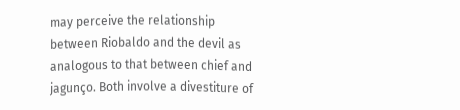may perceive the relationship between Riobaldo and the devil as analogous to that between chief and jagunço. Both involve a divestiture of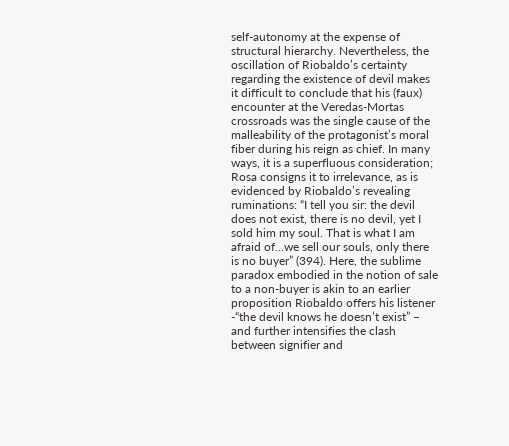self-autonomy at the expense of structural hierarchy. Nevertheless, the oscillation of Riobaldo’s certainty regarding the existence of devil makes it difficult to conclude that his (faux) encounter at the Veredas-Mortas crossroads was the single cause of the malleability of the protagonist’s moral fiber during his reign as chief. In many ways, it is a superfluous consideration; Rosa consigns it to irrelevance, as is evidenced by Riobaldo’s revealing ruminations: “I tell you sir: the devil does not exist, there is no devil, yet I sold him my soul. That is what I am afraid of…we sell our souls, only there is no buyer” (394). Here, the sublime paradox embodied in the notion of sale to a non-buyer is akin to an earlier proposition Riobaldo offers his listener -“the devil knows he doesn’t exist” – and further intensifies the clash between signifier and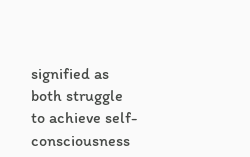signified as both struggle to achieve self-consciousness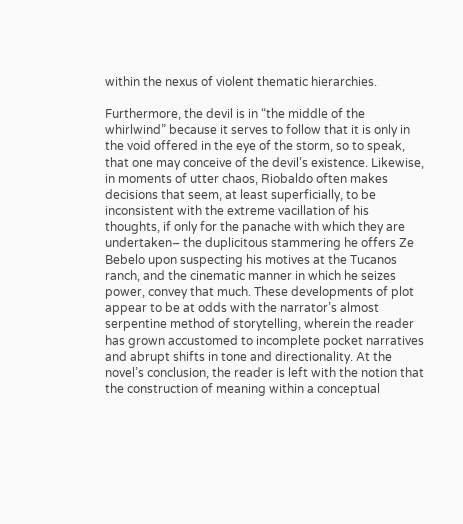within the nexus of violent thematic hierarchies.

Furthermore, the devil is in “the middle of the whirlwind” because it serves to follow that it is only in the void offered in the eye of the storm, so to speak, that one may conceive of the devil’s existence. Likewise, in moments of utter chaos, Riobaldo often makes decisions that seem, at least superficially, to be inconsistent with the extreme vacillation of his thoughts, if only for the panache with which they are undertaken– the duplicitous stammering he offers Ze Bebelo upon suspecting his motives at the Tucanos ranch, and the cinematic manner in which he seizes power, convey that much. These developments of plot appear to be at odds with the narrator’s almost serpentine method of storytelling, wherein the reader has grown accustomed to incomplete pocket narratives and abrupt shifts in tone and directionality. At the novel’s conclusion, the reader is left with the notion that the construction of meaning within a conceptual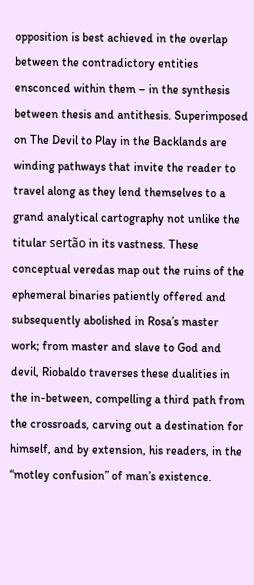opposition is best achieved in the overlap between the contradictory entities ensconced within them – in the synthesis between thesis and antithesis. Superimposed on The Devil to Play in the Backlands are winding pathways that invite the reader to travel along as they lend themselves to a grand analytical cartography not unlike the titular sertão in its vastness. These conceptual veredas map out the ruins of the ephemeral binaries patiently offered and subsequently abolished in Rosa’s master work; from master and slave to God and devil, Riobaldo traverses these dualities in the in-between, compelling a third path from the crossroads, carving out a destination for himself, and by extension, his readers, in the “motley confusion” of man’s existence.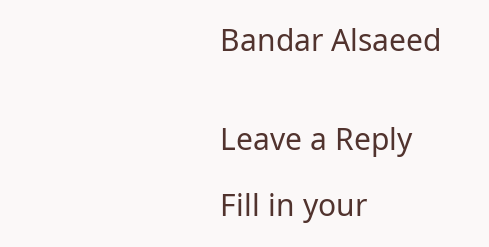Bandar Alsaeed


Leave a Reply

Fill in your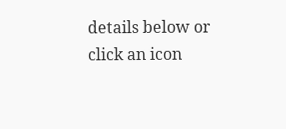details below or click an icon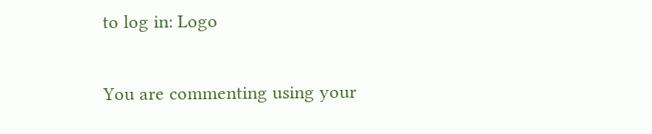to log in: Logo

You are commenting using your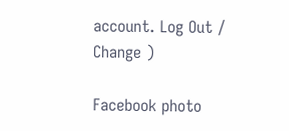account. Log Out /  Change )

Facebook photo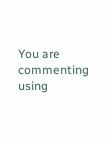You are commenting using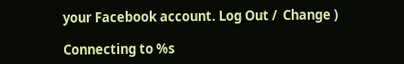your Facebook account. Log Out /  Change )

Connecting to %s